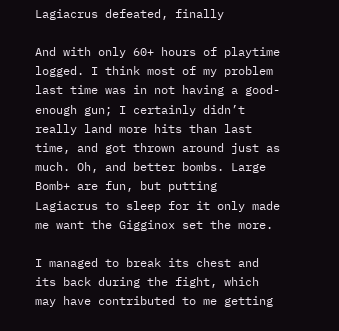Lagiacrus defeated, finally

And with only 60+ hours of playtime logged. I think most of my problem last time was in not having a good-enough gun; I certainly didn’t really land more hits than last time, and got thrown around just as much. Oh, and better bombs. Large Bomb+ are fun, but putting Lagiacrus to sleep for it only made me want the Gigginox set the more.

I managed to break its chest and its back during the fight, which may have contributed to me getting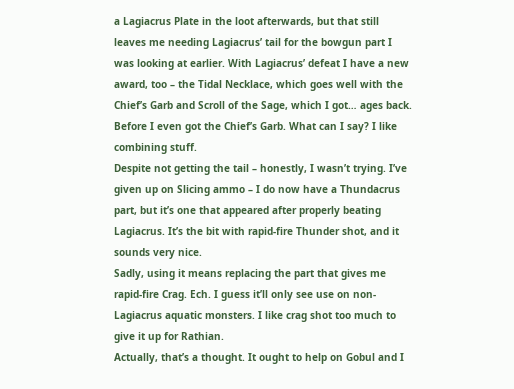a Lagiacrus Plate in the loot afterwards, but that still leaves me needing Lagiacrus’ tail for the bowgun part I was looking at earlier. With Lagiacrus’ defeat I have a new award, too – the Tidal Necklace, which goes well with the Chief’s Garb and Scroll of the Sage, which I got… ages back. Before I even got the Chief’s Garb. What can I say? I like combining stuff.
Despite not getting the tail – honestly, I wasn’t trying. I’ve given up on Slicing ammo – I do now have a Thundacrus part, but it’s one that appeared after properly beating Lagiacrus. It’s the bit with rapid-fire Thunder shot, and it sounds very nice.
Sadly, using it means replacing the part that gives me rapid-fire Crag. Ech. I guess it’ll only see use on non-Lagiacrus aquatic monsters. I like crag shot too much to give it up for Rathian.
Actually, that’s a thought. It ought to help on Gobul and I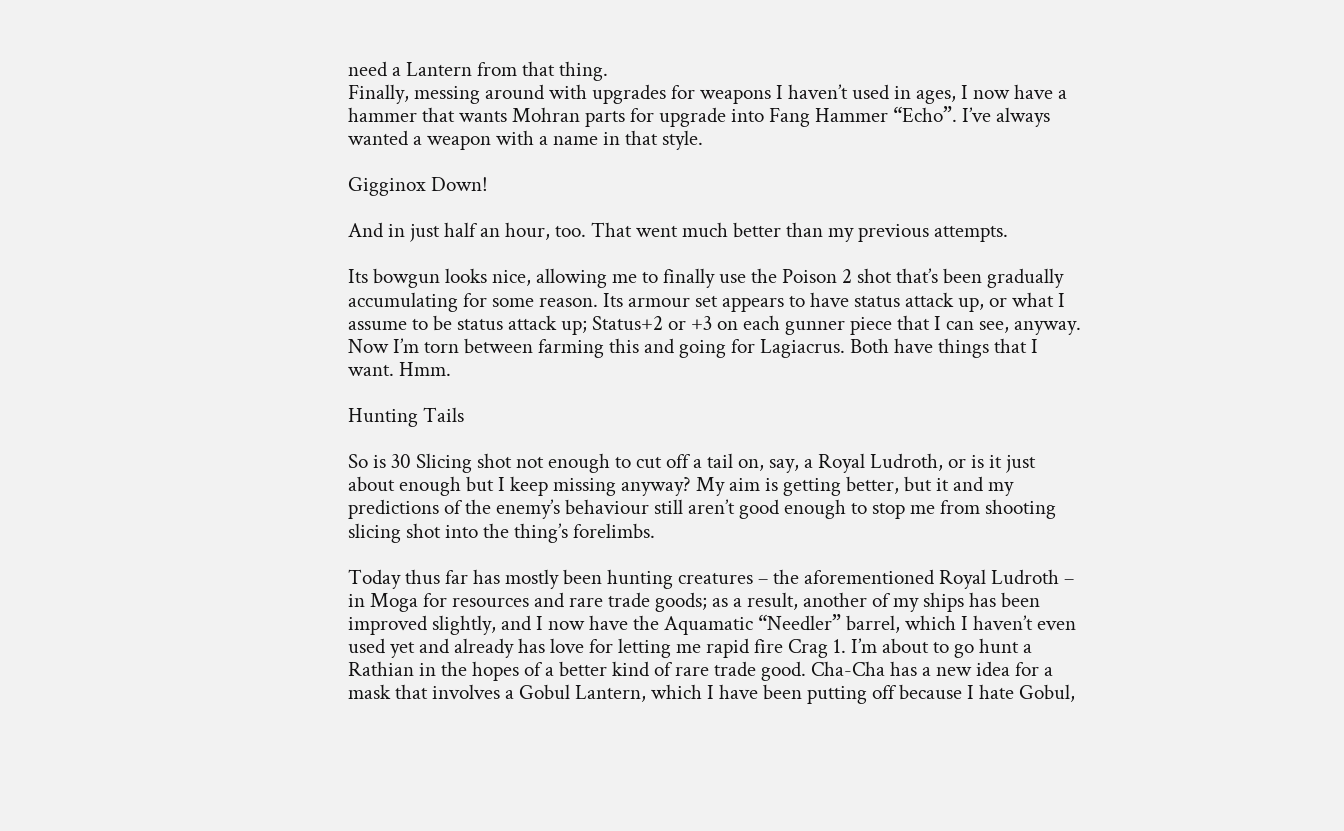need a Lantern from that thing.
Finally, messing around with upgrades for weapons I haven’t used in ages, I now have a hammer that wants Mohran parts for upgrade into Fang Hammer “Echo”. I’ve always wanted a weapon with a name in that style.

Gigginox Down!

And in just half an hour, too. That went much better than my previous attempts.

Its bowgun looks nice, allowing me to finally use the Poison 2 shot that’s been gradually accumulating for some reason. Its armour set appears to have status attack up, or what I assume to be status attack up; Status+2 or +3 on each gunner piece that I can see, anyway.
Now I’m torn between farming this and going for Lagiacrus. Both have things that I want. Hmm.

Hunting Tails

So is 30 Slicing shot not enough to cut off a tail on, say, a Royal Ludroth, or is it just about enough but I keep missing anyway? My aim is getting better, but it and my predictions of the enemy’s behaviour still aren’t good enough to stop me from shooting slicing shot into the thing’s forelimbs.

Today thus far has mostly been hunting creatures – the aforementioned Royal Ludroth – in Moga for resources and rare trade goods; as a result, another of my ships has been improved slightly, and I now have the Aquamatic “Needler” barrel, which I haven’t even used yet and already has love for letting me rapid fire Crag 1. I’m about to go hunt a Rathian in the hopes of a better kind of rare trade good. Cha-Cha has a new idea for a mask that involves a Gobul Lantern, which I have been putting off because I hate Gobul,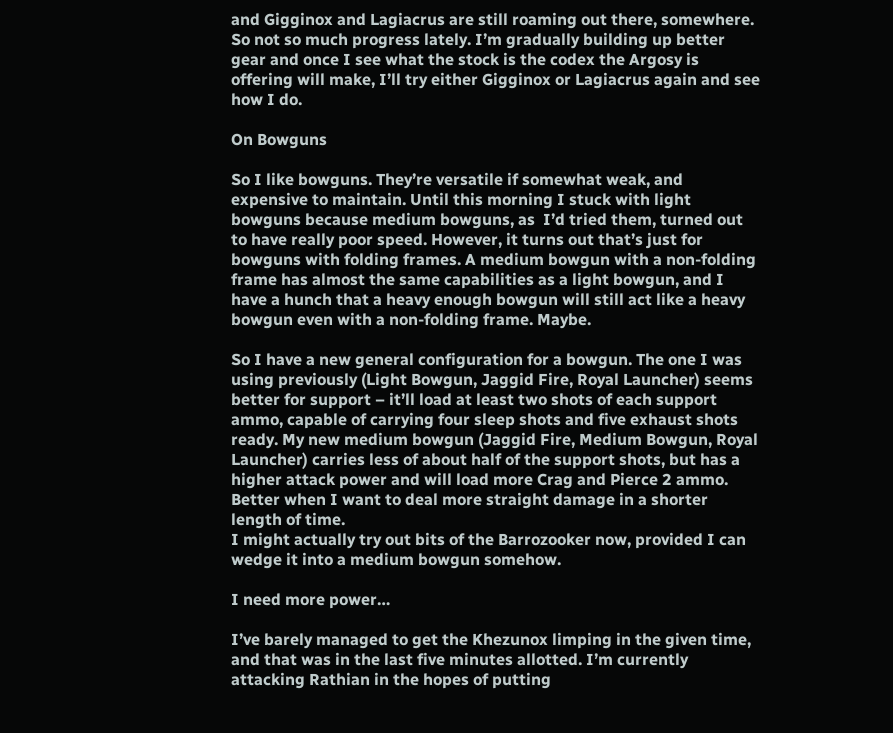and Gigginox and Lagiacrus are still roaming out there, somewhere.
So not so much progress lately. I’m gradually building up better gear and once I see what the stock is the codex the Argosy is offering will make, I’ll try either Gigginox or Lagiacrus again and see how I do.

On Bowguns

So I like bowguns. They’re versatile if somewhat weak, and expensive to maintain. Until this morning I stuck with light bowguns because medium bowguns, as  I’d tried them, turned out to have really poor speed. However, it turns out that’s just for bowguns with folding frames. A medium bowgun with a non-folding frame has almost the same capabilities as a light bowgun, and I have a hunch that a heavy enough bowgun will still act like a heavy bowgun even with a non-folding frame. Maybe.

So I have a new general configuration for a bowgun. The one I was using previously (Light Bowgun, Jaggid Fire, Royal Launcher) seems better for support – it’ll load at least two shots of each support ammo, capable of carrying four sleep shots and five exhaust shots ready. My new medium bowgun (Jaggid Fire, Medium Bowgun, Royal Launcher) carries less of about half of the support shots, but has a higher attack power and will load more Crag and Pierce 2 ammo. Better when I want to deal more straight damage in a shorter length of time.
I might actually try out bits of the Barrozooker now, provided I can wedge it into a medium bowgun somehow.

I need more power…

I’ve barely managed to get the Khezunox limping in the given time, and that was in the last five minutes allotted. I’m currently attacking Rathian in the hopes of putting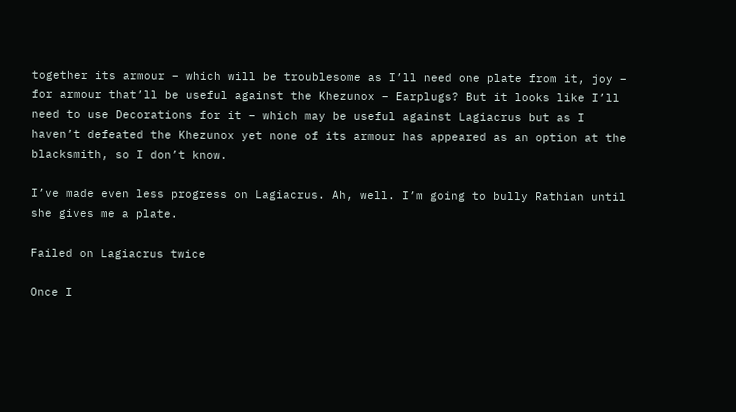together its armour – which will be troublesome as I’ll need one plate from it, joy – for armour that’ll be useful against the Khezunox – Earplugs? But it looks like I’ll need to use Decorations for it – which may be useful against Lagiacrus but as I haven’t defeated the Khezunox yet none of its armour has appeared as an option at the blacksmith, so I don’t know.

I’ve made even less progress on Lagiacrus. Ah, well. I’m going to bully Rathian until she gives me a plate.

Failed on Lagiacrus twice

Once I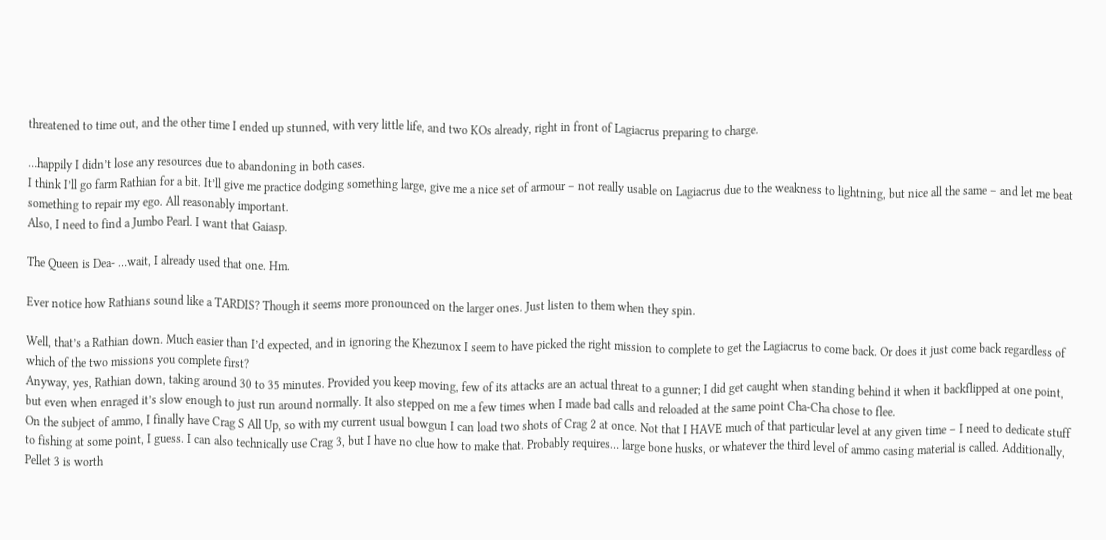threatened to time out, and the other time I ended up stunned, with very little life, and two KOs already, right in front of Lagiacrus preparing to charge.

…happily I didn’t lose any resources due to abandoning in both cases.
I think I’ll go farm Rathian for a bit. It’ll give me practice dodging something large, give me a nice set of armour – not really usable on Lagiacrus due to the weakness to lightning, but nice all the same – and let me beat something to repair my ego. All reasonably important.
Also, I need to find a Jumbo Pearl. I want that Gaiasp.

The Queen is Dea- …wait, I already used that one. Hm.

Ever notice how Rathians sound like a TARDIS? Though it seems more pronounced on the larger ones. Just listen to them when they spin.

Well, that’s a Rathian down. Much easier than I’d expected, and in ignoring the Khezunox I seem to have picked the right mission to complete to get the Lagiacrus to come back. Or does it just come back regardless of which of the two missions you complete first?
Anyway, yes, Rathian down, taking around 30 to 35 minutes. Provided you keep moving, few of its attacks are an actual threat to a gunner; I did get caught when standing behind it when it backflipped at one point, but even when enraged it’s slow enough to just run around normally. It also stepped on me a few times when I made bad calls and reloaded at the same point Cha-Cha chose to flee.
On the subject of ammo, I finally have Crag S All Up, so with my current usual bowgun I can load two shots of Crag 2 at once. Not that I HAVE much of that particular level at any given time – I need to dedicate stuff to fishing at some point, I guess. I can also technically use Crag 3, but I have no clue how to make that. Probably requires… large bone husks, or whatever the third level of ammo casing material is called. Additionally, Pellet 3 is worth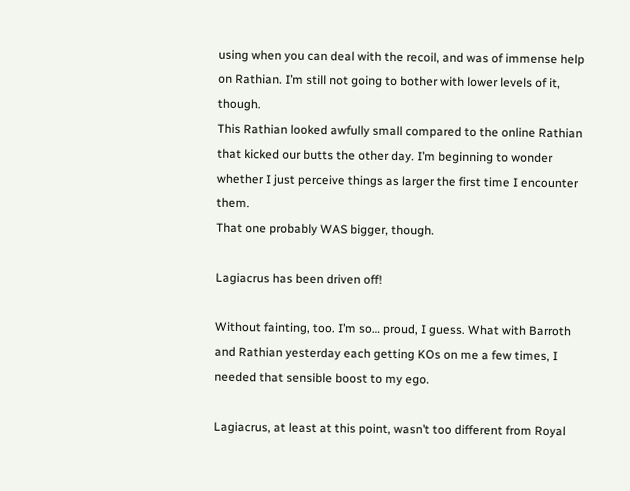using when you can deal with the recoil, and was of immense help on Rathian. I’m still not going to bother with lower levels of it, though.
This Rathian looked awfully small compared to the online Rathian that kicked our butts the other day. I’m beginning to wonder whether I just perceive things as larger the first time I encounter them.
That one probably WAS bigger, though.

Lagiacrus has been driven off!

Without fainting, too. I’m so… proud, I guess. What with Barroth and Rathian yesterday each getting KOs on me a few times, I needed that sensible boost to my ego.

Lagiacrus, at least at this point, wasn’t too different from Royal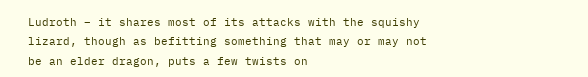Ludroth – it shares most of its attacks with the squishy lizard, though as befitting something that may or may not be an elder dragon, puts a few twists on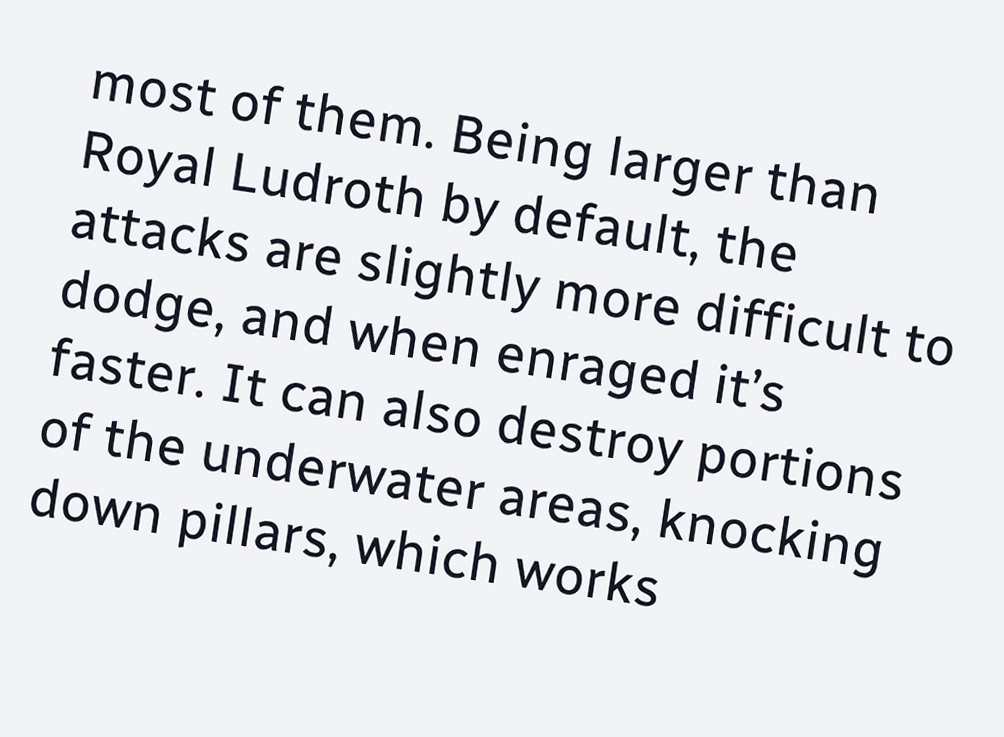most of them. Being larger than Royal Ludroth by default, the attacks are slightly more difficult to dodge, and when enraged it’s faster. It can also destroy portions of the underwater areas, knocking down pillars, which works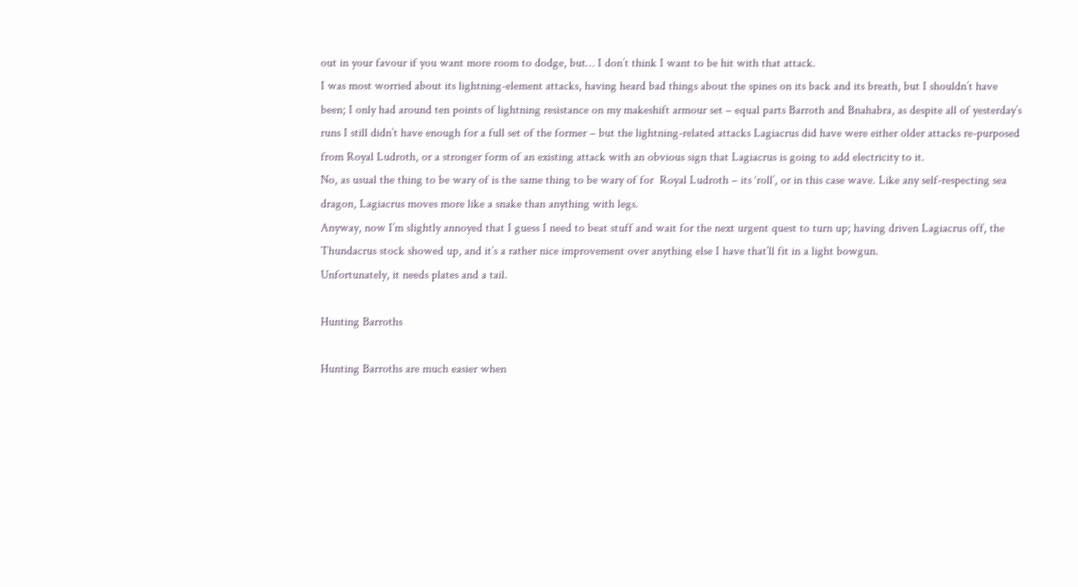out in your favour if you want more room to dodge, but… I don’t think I want to be hit with that attack.
I was most worried about its lightning-element attacks, having heard bad things about the spines on its back and its breath, but I shouldn’t have been; I only had around ten points of lightning resistance on my makeshift armour set – equal parts Barroth and Bnahabra, as despite all of yesterday’s runs I still didn’t have enough for a full set of the former – but the lightning-related attacks Lagiacrus did have were either older attacks re-purposed from Royal Ludroth, or a stronger form of an existing attack with an obvious sign that Lagiacrus is going to add electricity to it.
No, as usual the thing to be wary of is the same thing to be wary of for  Royal Ludroth – its ‘roll’, or in this case wave. Like any self-respecting sea dragon, Lagiacrus moves more like a snake than anything with legs.
Anyway, now I’m slightly annoyed that I guess I need to beat stuff and wait for the next urgent quest to turn up; having driven Lagiacrus off, the Thundacrus stock showed up, and it’s a rather nice improvement over anything else I have that’ll fit in a light bowgun.
Unfortunately, it needs plates and a tail.

Hunting Barroths

Hunting Barroths are much easier when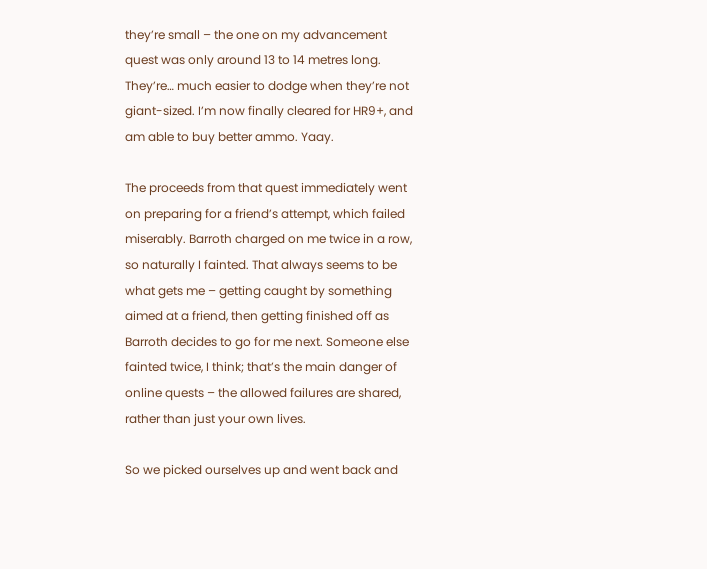they’re small – the one on my advancement quest was only around 13 to 14 metres long. They’re… much easier to dodge when they’re not giant-sized. I’m now finally cleared for HR9+, and am able to buy better ammo. Yaay.

The proceeds from that quest immediately went on preparing for a friend’s attempt, which failed miserably. Barroth charged on me twice in a row, so naturally I fainted. That always seems to be what gets me – getting caught by something aimed at a friend, then getting finished off as Barroth decides to go for me next. Someone else fainted twice, I think; that’s the main danger of online quests – the allowed failures are shared, rather than just your own lives.

So we picked ourselves up and went back and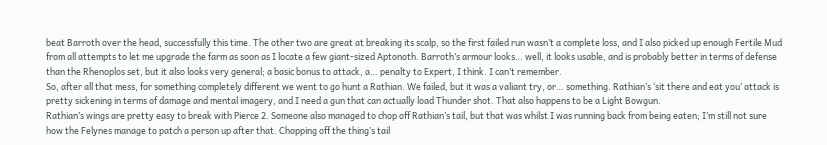beat Barroth over the head, successfully this time. The other two are great at breaking its scalp, so the first failed run wasn’t a complete loss, and I also picked up enough Fertile Mud from all attempts to let me upgrade the farm as soon as I locate a few giant-sized Aptonoth. Barroth’s armour looks… well, it looks usable, and is probably better in terms of defense than the Rhenoplos set, but it also looks very general; a basic bonus to attack, a… penalty to Expert, I think. I can’t remember.
So, after all that mess, for something completely different we went to go hunt a Rathian. We failed, but it was a valiant try, or… something. Rathian’s ‘sit there and eat you’ attack is pretty sickening in terms of damage and mental imagery, and I need a gun that can actually load Thunder shot. That also happens to be a Light Bowgun.
Rathian’s wings are pretty easy to break with Pierce 2. Someone also managed to chop off Rathian’s tail, but that was whilst I was running back from being eaten; I’m still not sure how the Felynes manage to patch a person up after that. Chopping off the thing’s tail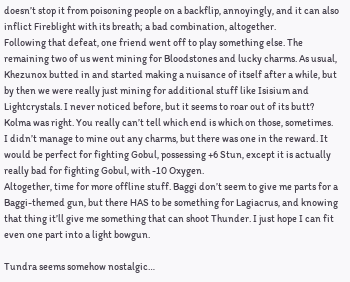doesn’t stop it from poisoning people on a backflip, annoyingly, and it can also inflict Fireblight with its breath; a bad combination, altogether.
Following that defeat, one friend went off to play something else. The remaining two of us went mining for Bloodstones and lucky charms. As usual, Khezunox butted in and started making a nuisance of itself after a while, but by then we were really just mining for additional stuff like Isisium and Lightcrystals. I never noticed before, but it seems to roar out of its butt?
Kolma was right. You really can’t tell which end is which on those, sometimes.
I didn’t manage to mine out any charms, but there was one in the reward. It would be perfect for fighting Gobul, possessing +6 Stun, except it is actually really bad for fighting Gobul, with -10 Oxygen.
Altogether, time for more offline stuff. Baggi don’t seem to give me parts for a Baggi-themed gun, but there HAS to be something for Lagiacrus, and knowing that thing it’ll give me something that can shoot Thunder. I just hope I can fit even one part into a light bowgun.

Tundra seems somehow nostalgic…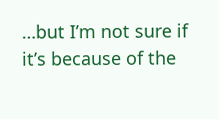…but I’m not sure if it’s because of the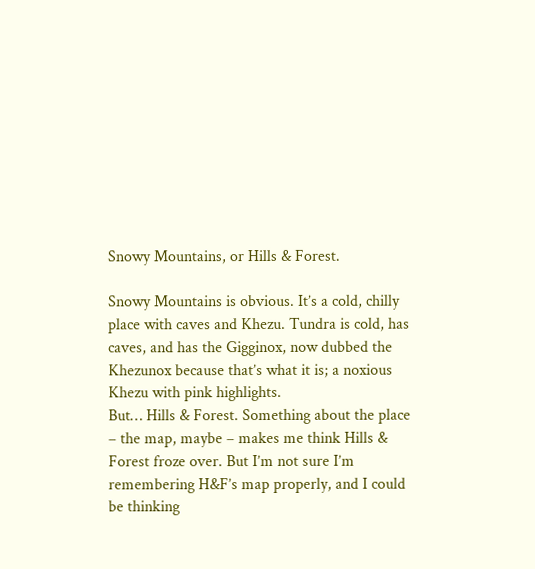Snowy Mountains, or Hills & Forest.

Snowy Mountains is obvious. It’s a cold, chilly place with caves and Khezu. Tundra is cold, has caves, and has the Gigginox, now dubbed the Khezunox because that’s what it is; a noxious Khezu with pink highlights.
But… Hills & Forest. Something about the place – the map, maybe – makes me think Hills & Forest froze over. But I’m not sure I’m remembering H&F’s map properly, and I could be thinking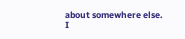about somewhere else.
I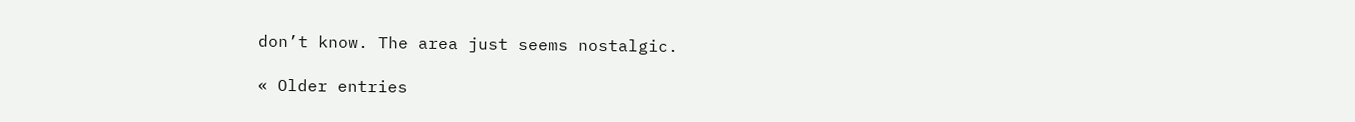don’t know. The area just seems nostalgic.

« Older entries